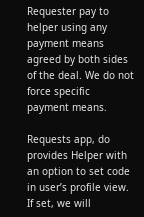Requester pay to helper using any payment means agreed by both sides of the deal. We do not force specific payment means.

Requests app, do provides Helper with an option to set code in user’s profile view. If set, we will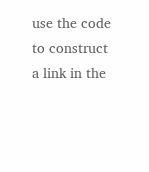use the code to construct a link in the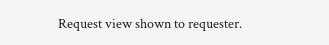Request view shown to requester.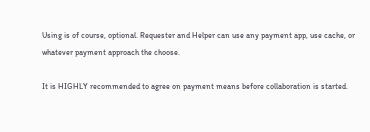Using is of course, optional. Requester and Helper can use any payment app, use cache, or whatever payment approach the choose.

It is HIGHLY recommended to agree on payment means before collaboration is started.